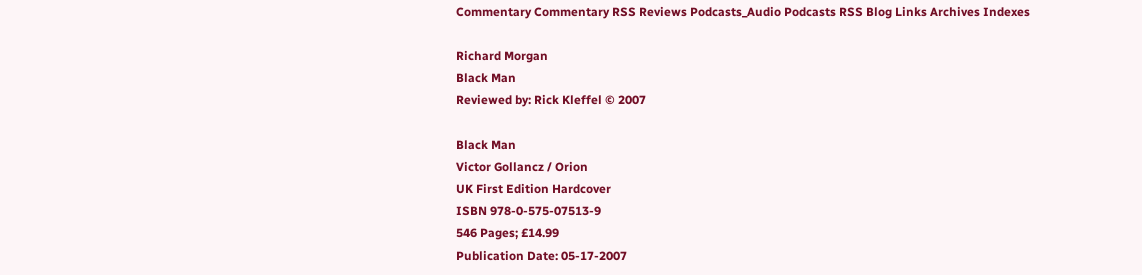Commentary Commentary RSS Reviews Podcasts_Audio Podcasts RSS Blog Links Archives Indexes

Richard Morgan
Black Man
Reviewed by: Rick Kleffel © 2007

Black Man
Victor Gollancz / Orion
UK First Edition Hardcover
ISBN 978-0-575-07513-9
546 Pages; £14.99
Publication Date: 05-17-2007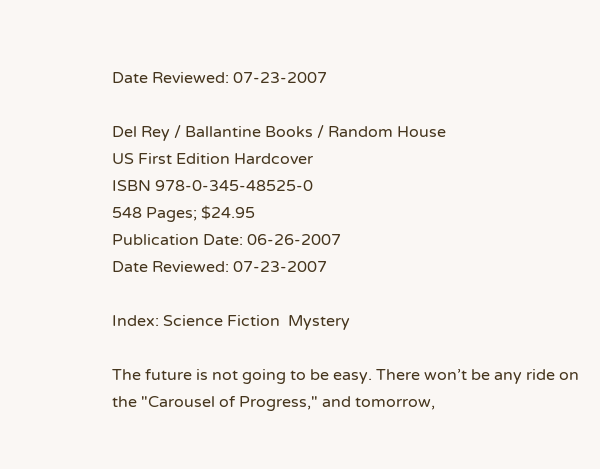Date Reviewed: 07-23-2007

Del Rey / Ballantine Books / Random House
US First Edition Hardcover
ISBN 978-0-345-48525-0
548 Pages; $24.95
Publication Date: 06-26-2007
Date Reviewed: 07-23-2007

Index: Science Fiction  Mystery

The future is not going to be easy. There won’t be any ride on the "Carousel of Progress," and tomorrow,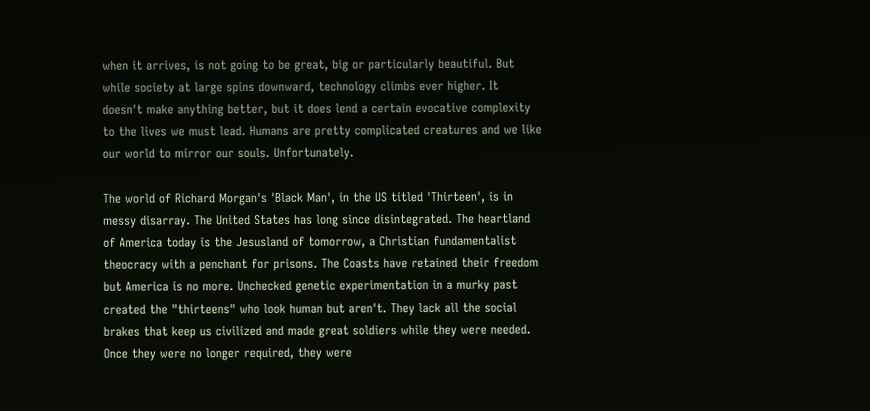when it arrives, is not going to be great, big or particularly beautiful. But while society at large spins downward, technology climbs ever higher. It doesn't make anything better, but it does lend a certain evocative complexity to the lives we must lead. Humans are pretty complicated creatures and we like our world to mirror our souls. Unfortunately.

The world of Richard Morgan's 'Black Man', in the US titled 'Thirteen', is in messy disarray. The United States has long since disintegrated. The heartland of America today is the Jesusland of tomorrow, a Christian fundamentalist theocracy with a penchant for prisons. The Coasts have retained their freedom but America is no more. Unchecked genetic experimentation in a murky past created the "thirteens" who look human but aren't. They lack all the social brakes that keep us civilized and made great soldiers while they were needed. Once they were no longer required, they were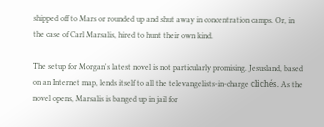shipped off to Mars or rounded up and shut away in concentration camps. Or, in the case of Carl Marsalis, hired to hunt their own kind.

The setup for Morgan's latest novel is not particularly promising. Jesusland, based on an Internet map, lends itself to all the televangelists-in-charge clichés. As the novel opens, Marsalis is banged up in jail for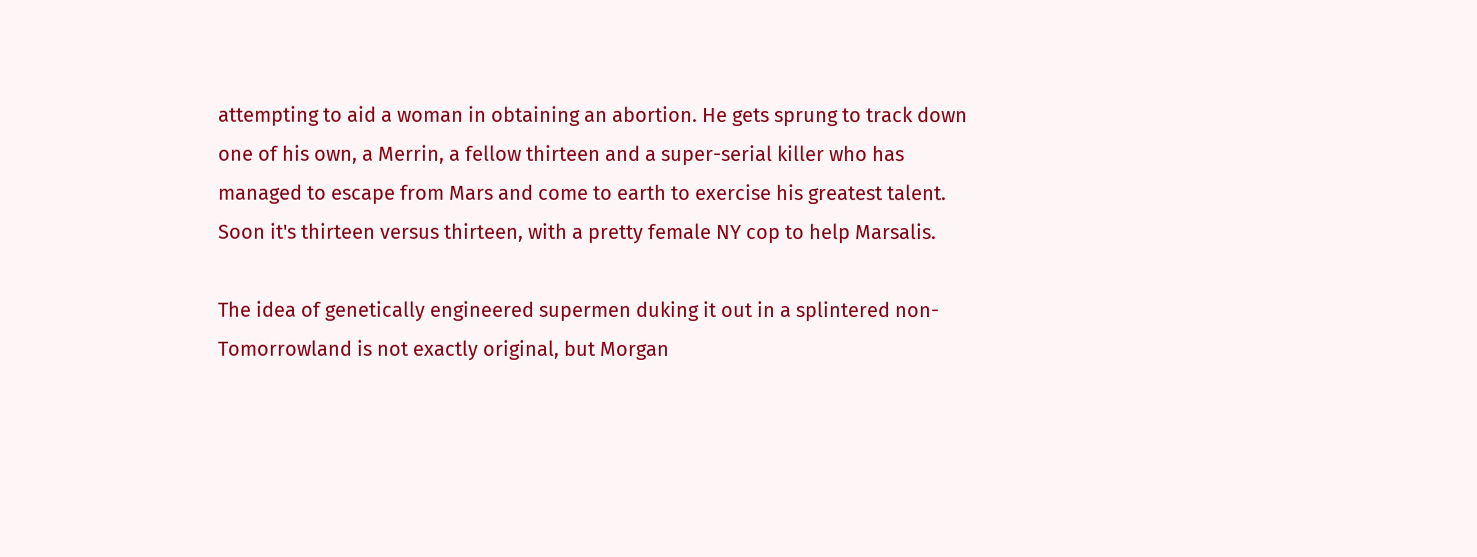attempting to aid a woman in obtaining an abortion. He gets sprung to track down one of his own, a Merrin, a fellow thirteen and a super-serial killer who has managed to escape from Mars and come to earth to exercise his greatest talent. Soon it's thirteen versus thirteen, with a pretty female NY cop to help Marsalis.

The idea of genetically engineered supermen duking it out in a splintered non-Tomorrowland is not exactly original, but Morgan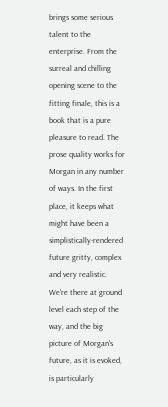brings some serious talent to the enterprise. From the surreal and chilling opening scene to the fitting finale, this is a book that is a pure pleasure to read. The prose quality works for Morgan in any number of ways. In the first place, it keeps what might have been a simplistically-rendered future gritty, complex and very realistic. We're there at ground level each step of the way, and the big picture of Morgan's future, as it is evoked, is particularly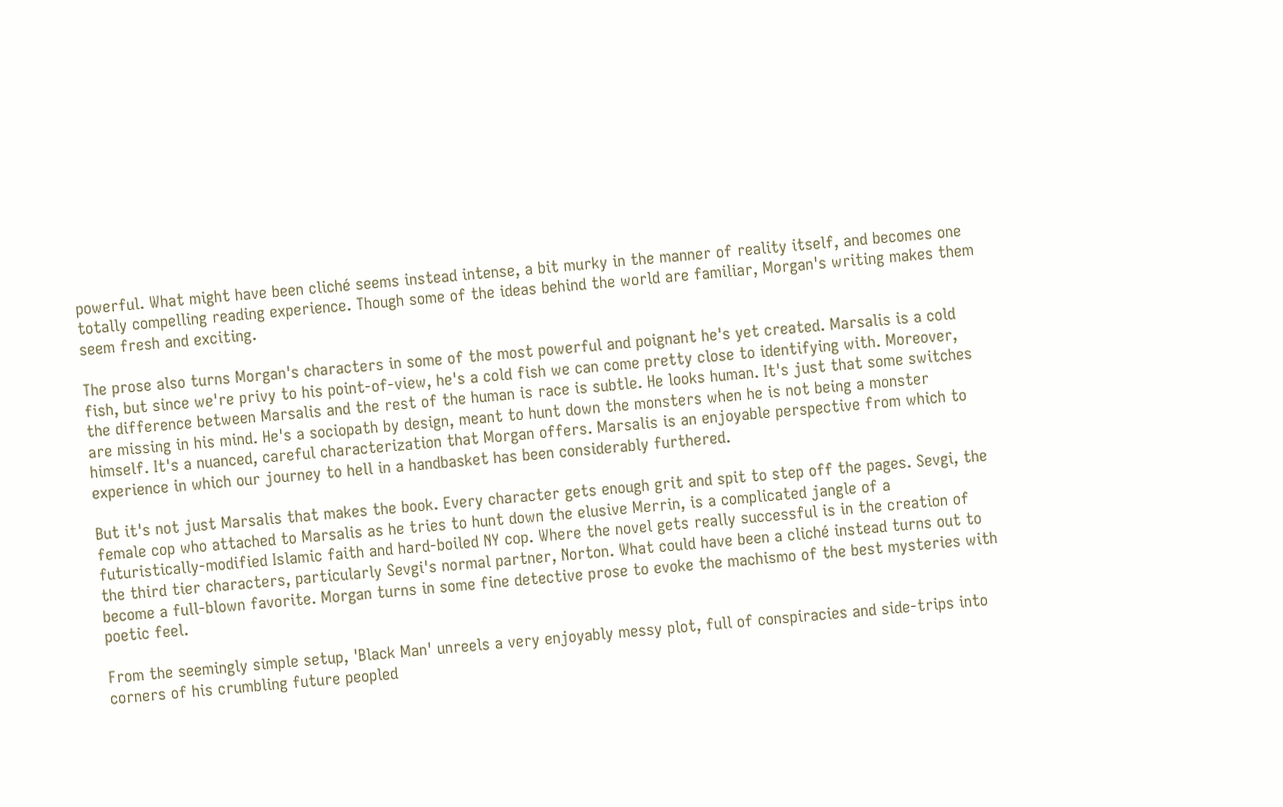powerful. What might have been cliché seems instead intense, a bit murky in the manner of reality itself, and becomes one totally compelling reading experience. Though some of the ideas behind the world are familiar, Morgan's writing makes them seem fresh and exciting.

The prose also turns Morgan's characters in some of the most powerful and poignant he's yet created. Marsalis is a cold fish, but since we're privy to his point-of-view, he's a cold fish we can come pretty close to identifying with. Moreover, the difference between Marsalis and the rest of the human is race is subtle. He looks human. It's just that some switches are missing in his mind. He's a sociopath by design, meant to hunt down the monsters when he is not being a monster himself. It's a nuanced, careful characterization that Morgan offers. Marsalis is an enjoyable perspective from which to experience in which our journey to hell in a handbasket has been considerably furthered.

But it's not just Marsalis that makes the book. Every character gets enough grit and spit to step off the pages. Sevgi, the female cop who attached to Marsalis as he tries to hunt down the elusive Merrin, is a complicated jangle of a futuristically-modified Islamic faith and hard-boiled NY cop. Where the novel gets really successful is in the creation of the third tier characters, particularly Sevgi's normal partner, Norton. What could have been a cliché instead turns out to become a full-blown favorite. Morgan turns in some fine detective prose to evoke the machismo of the best mysteries with poetic feel.

From the seemingly simple setup, 'Black Man' unreels a very enjoyably messy plot, full of conspiracies and side-trips into corners of his crumbling future peopled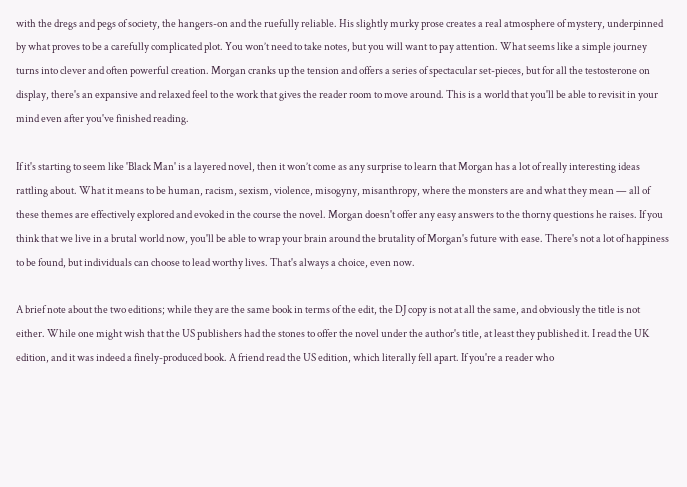with the dregs and pegs of society, the hangers-on and the ruefully reliable. His slightly murky prose creates a real atmosphere of mystery, underpinned by what proves to be a carefully complicated plot. You won’t need to take notes, but you will want to pay attention. What seems like a simple journey turns into clever and often powerful creation. Morgan cranks up the tension and offers a series of spectacular set-pieces, but for all the testosterone on display, there's an expansive and relaxed feel to the work that gives the reader room to move around. This is a world that you'll be able to revisit in your mind even after you've finished reading.

If it's starting to seem like 'Black Man' is a layered novel, then it won’t come as any surprise to learn that Morgan has a lot of really interesting ideas rattling about. What it means to be human, racism, sexism, violence, misogyny, misanthropy, where the monsters are and what they mean — all of these themes are effectively explored and evoked in the course the novel. Morgan doesn't offer any easy answers to the thorny questions he raises. If you think that we live in a brutal world now, you'll be able to wrap your brain around the brutality of Morgan's future with ease. There's not a lot of happiness to be found, but individuals can choose to lead worthy lives. That's always a choice, even now.

A brief note about the two editions; while they are the same book in terms of the edit, the DJ copy is not at all the same, and obviously the title is not either. While one might wish that the US publishers had the stones to offer the novel under the author's title, at least they published it. I read the UK edition, and it was indeed a finely-produced book. A friend read the US edition, which literally fell apart. If you're a reader who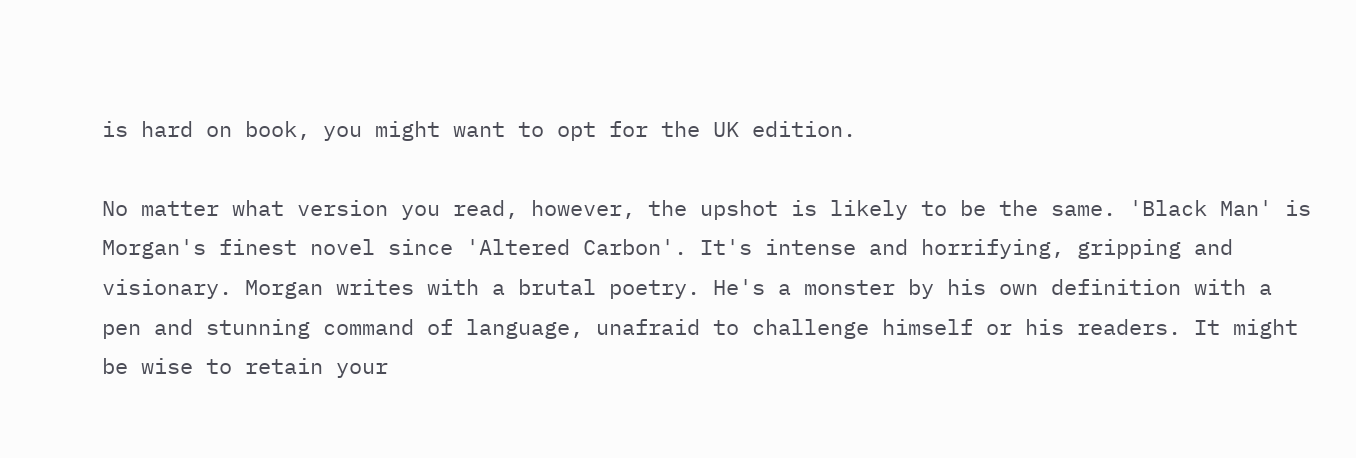is hard on book, you might want to opt for the UK edition.

No matter what version you read, however, the upshot is likely to be the same. 'Black Man' is Morgan's finest novel since 'Altered Carbon'. It's intense and horrifying, gripping and visionary. Morgan writes with a brutal poetry. He's a monster by his own definition with a pen and stunning command of language, unafraid to challenge himself or his readers. It might be wise to retain your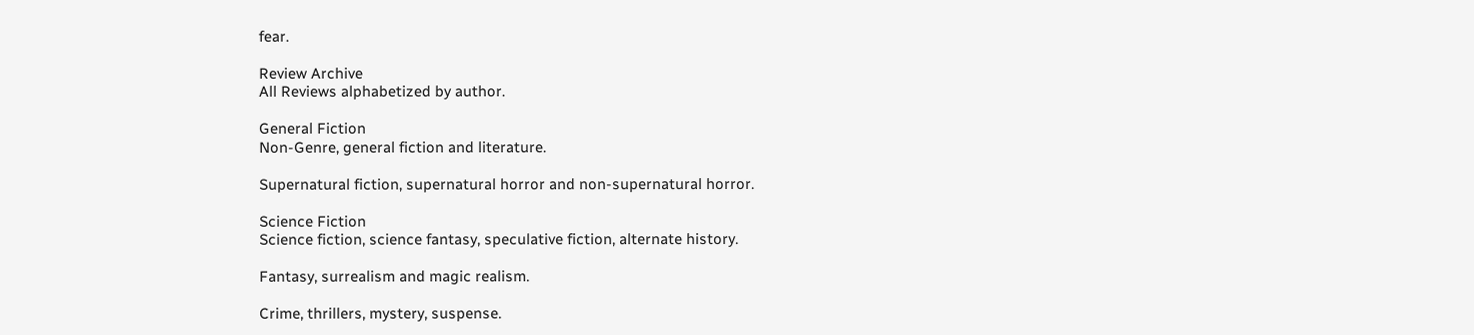fear.

Review Archive
All Reviews alphabetized by author.

General Fiction
Non-Genre, general fiction and literature.

Supernatural fiction, supernatural horror and non-supernatural horror.

Science Fiction
Science fiction, science fantasy, speculative fiction, alternate history.

Fantasy, surrealism and magic realism.

Crime, thrillers, mystery, suspense.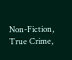Non-Fiction, True Crime,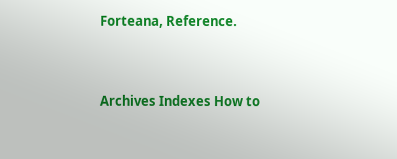Forteana, Reference.


Archives Indexes How to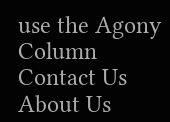use the Agony Column Contact Us About Us